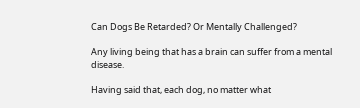Can Dogs Be Retarded? Or Mentally Challenged?

Any living being that has a brain can suffer from a mental disease.

Having said that, each dog, no matter what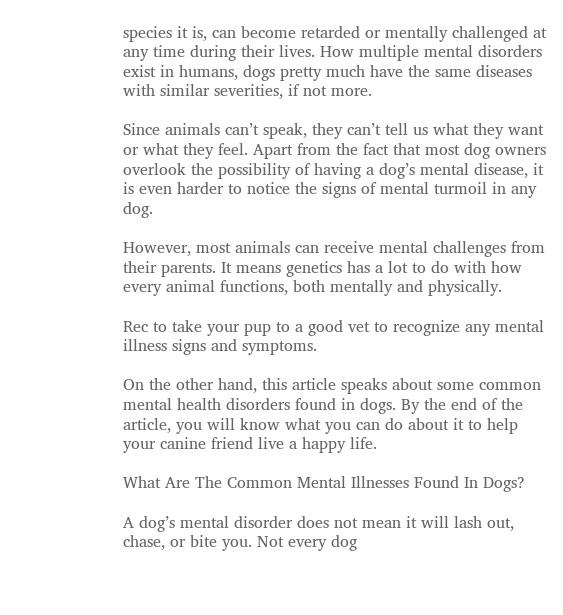species it is, can become retarded or mentally challenged at any time during their lives. How multiple mental disorders exist in humans, dogs pretty much have the same diseases with similar severities, if not more.

Since animals can’t speak, they can’t tell us what they want or what they feel. Apart from the fact that most dog owners overlook the possibility of having a dog’s mental disease, it is even harder to notice the signs of mental turmoil in any dog.

However, most animals can receive mental challenges from their parents. It means genetics has a lot to do with how every animal functions, both mentally and physically.

Rec to take your pup to a good vet to recognize any mental illness signs and symptoms.

On the other hand, this article speaks about some common mental health disorders found in dogs. By the end of the article, you will know what you can do about it to help your canine friend live a happy life.

What Are The Common Mental Illnesses Found In Dogs?

A dog’s mental disorder does not mean it will lash out, chase, or bite you. Not every dog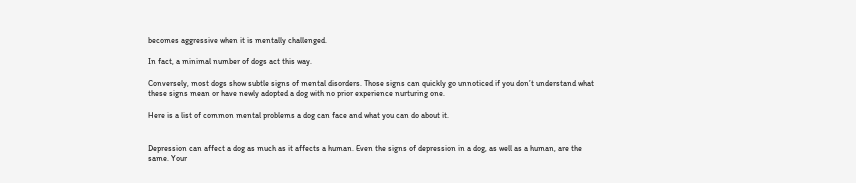becomes aggressive when it is mentally challenged.

In fact, a minimal number of dogs act this way.

Conversely, most dogs show subtle signs of mental disorders. Those signs can quickly go unnoticed if you don’t understand what these signs mean or have newly adopted a dog with no prior experience nurturing one.

Here is a list of common mental problems a dog can face and what you can do about it.


Depression can affect a dog as much as it affects a human. Even the signs of depression in a dog, as well as a human, are the same. Your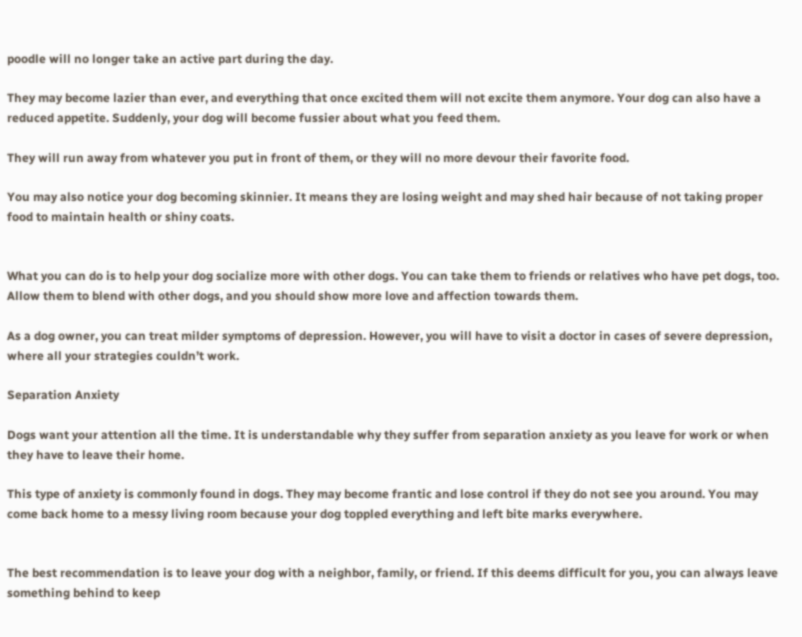poodle will no longer take an active part during the day.

They may become lazier than ever, and everything that once excited them will not excite them anymore. Your dog can also have a reduced appetite. Suddenly, your dog will become fussier about what you feed them.

They will run away from whatever you put in front of them, or they will no more devour their favorite food.

You may also notice your dog becoming skinnier. It means they are losing weight and may shed hair because of not taking proper food to maintain health or shiny coats.


What you can do is to help your dog socialize more with other dogs. You can take them to friends or relatives who have pet dogs, too. Allow them to blend with other dogs, and you should show more love and affection towards them.

As a dog owner, you can treat milder symptoms of depression. However, you will have to visit a doctor in cases of severe depression, where all your strategies couldn’t work.

Separation Anxiety

Dogs want your attention all the time. It is understandable why they suffer from separation anxiety as you leave for work or when they have to leave their home.

This type of anxiety is commonly found in dogs. They may become frantic and lose control if they do not see you around. You may come back home to a messy living room because your dog toppled everything and left bite marks everywhere.


The best recommendation is to leave your dog with a neighbor, family, or friend. If this deems difficult for you, you can always leave something behind to keep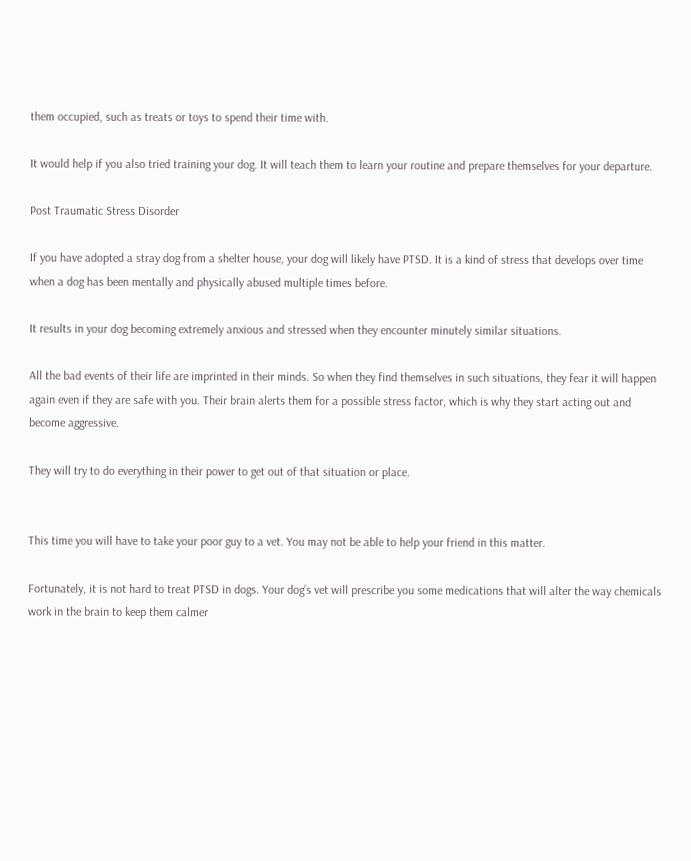them occupied, such as treats or toys to spend their time with.

It would help if you also tried training your dog. It will teach them to learn your routine and prepare themselves for your departure.

Post Traumatic Stress Disorder

If you have adopted a stray dog from a shelter house, your dog will likely have PTSD. It is a kind of stress that develops over time when a dog has been mentally and physically abused multiple times before.

It results in your dog becoming extremely anxious and stressed when they encounter minutely similar situations.

All the bad events of their life are imprinted in their minds. So when they find themselves in such situations, they fear it will happen again even if they are safe with you. Their brain alerts them for a possible stress factor, which is why they start acting out and become aggressive.

They will try to do everything in their power to get out of that situation or place.


This time you will have to take your poor guy to a vet. You may not be able to help your friend in this matter.

Fortunately, it is not hard to treat PTSD in dogs. Your dog’s vet will prescribe you some medications that will alter the way chemicals work in the brain to keep them calmer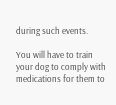during such events.

You will have to train your dog to comply with medications for them to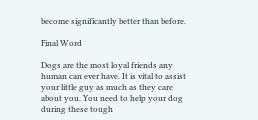become significantly better than before.

Final Word

Dogs are the most loyal friends any human can ever have. It is vital to assist your little guy as much as they care about you. You need to help your dog during these tough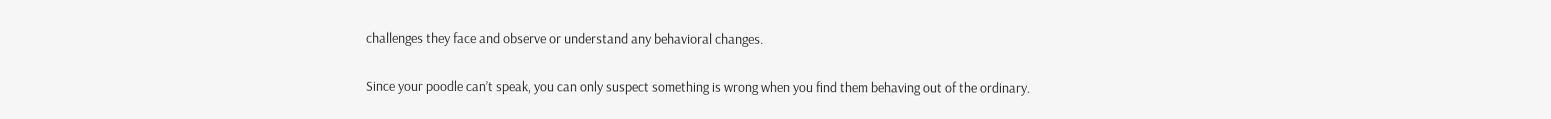challenges they face and observe or understand any behavioral changes.

Since your poodle can’t speak, you can only suspect something is wrong when you find them behaving out of the ordinary.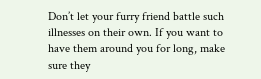Don’t let your furry friend battle such illnesses on their own. If you want to have them around you for long, make sure they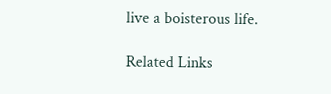live a boisterous life.

Related Links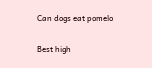Can dogs eat pomelo

Best high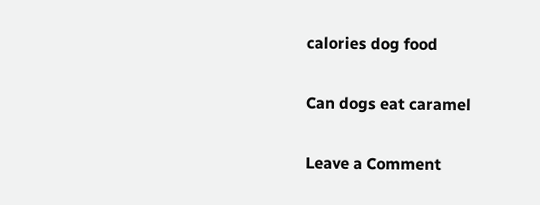calories dog food

Can dogs eat caramel

Leave a Comment